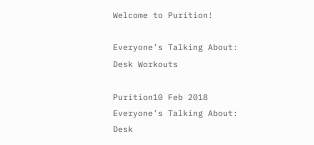Welcome to Purition!

Everyone’s Talking About: Desk Workouts

Purition10 Feb 2018
Everyone’s Talking About: Desk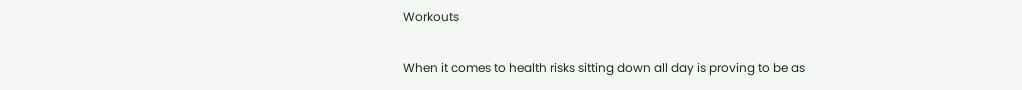Workouts

When it comes to health risks sitting down all day is proving to be as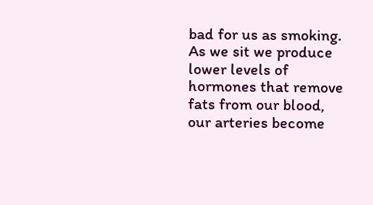bad for us as smoking. As we sit we produce lower levels of hormones that remove fats from our blood, our arteries become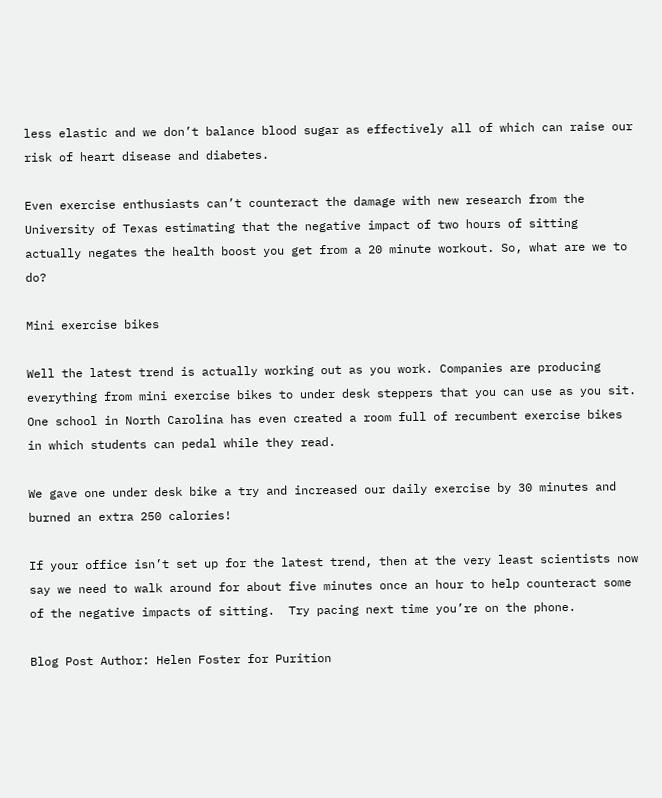less elastic and we don’t balance blood sugar as effectively all of which can raise our risk of heart disease and diabetes.

Even exercise enthusiasts can’t counteract the damage with new research from the University of Texas estimating that the negative impact of two hours of sitting actually negates the health boost you get from a 20 minute workout. So, what are we to do?

Mini exercise bikes

Well the latest trend is actually working out as you work. Companies are producing everything from mini exercise bikes to under desk steppers that you can use as you sit. One school in North Carolina has even created a room full of recumbent exercise bikes in which students can pedal while they read.

We gave one under desk bike a try and increased our daily exercise by 30 minutes and burned an extra 250 calories!

If your office isn’t set up for the latest trend, then at the very least scientists now say we need to walk around for about five minutes once an hour to help counteract some of the negative impacts of sitting.  Try pacing next time you’re on the phone.

Blog Post Author: Helen Foster for Purition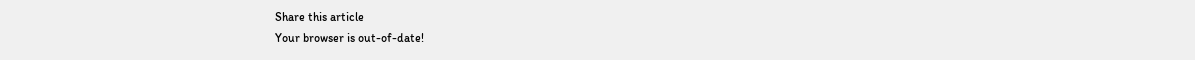Share this article
Your browser is out-of-date!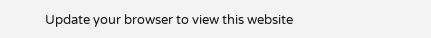Update your browser to view this website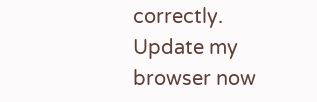correctly. Update my browser now